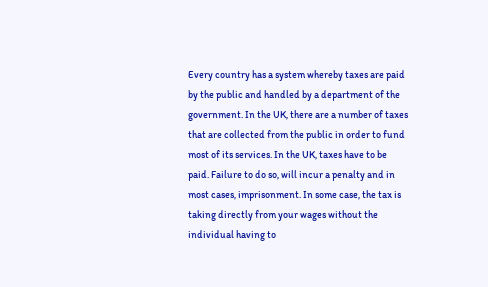Every country has a system whereby taxes are paid by the public and handled by a department of the government. In the UK, there are a number of taxes that are collected from the public in order to fund most of its services. In the UK, taxes have to be paid. Failure to do so, will incur a penalty and in most cases, imprisonment. In some case, the tax is taking directly from your wages without the individual having to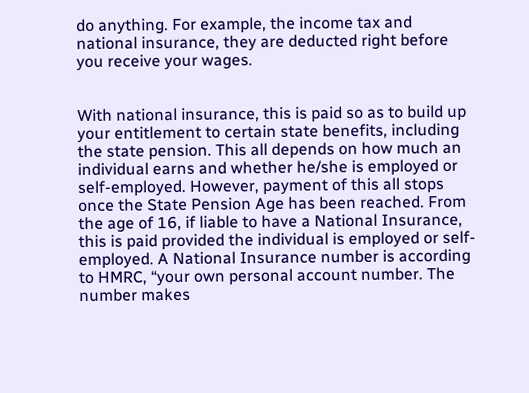do anything. For example, the income tax and national insurance, they are deducted right before you receive your wages.


With national insurance, this is paid so as to build up your entitlement to certain state benefits, including the state pension. This all depends on how much an individual earns and whether he/she is employed or self-employed. However, payment of this all stops once the State Pension Age has been reached. From the age of 16, if liable to have a National Insurance, this is paid provided the individual is employed or self-employed. A National Insurance number is according to HMRC, “your own personal account number. The number makes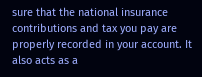sure that the national insurance contributions and tax you pay are properly recorded in your account. It also acts as a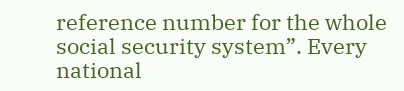reference number for the whole social security system”. Every national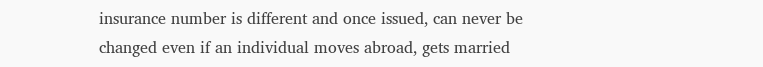insurance number is different and once issued, can never be changed even if an individual moves abroad, gets married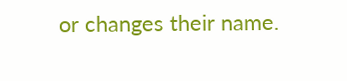or changes their name.